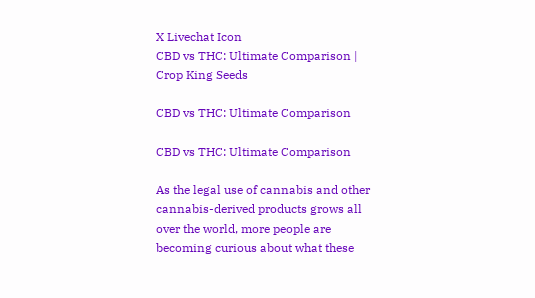X Livechat Icon
CBD vs THC: Ultimate Comparison | Crop King Seeds

CBD vs THC: Ultimate Comparison

CBD vs THC: Ultimate Comparison

As the legal use of cannabis and other cannabis-derived products grows all over the world, more people are becoming curious about what these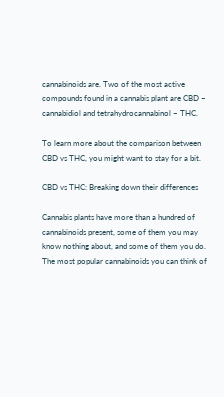cannabinoids are. Two of the most active compounds found in a cannabis plant are CBD – cannabidiol and tetrahydrocannabinol – THC.

To learn more about the comparison between CBD vs THC, you might want to stay for a bit.

CBD vs THC: Breaking down their differences

Cannabis plants have more than a hundred of cannabinoids present, some of them you may know nothing about, and some of them you do. The most popular cannabinoids you can think of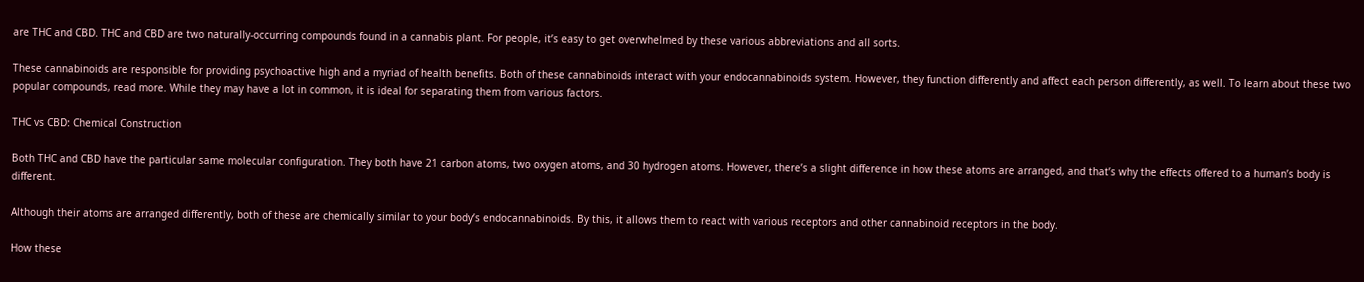are THC and CBD. THC and CBD are two naturally-occurring compounds found in a cannabis plant. For people, it’s easy to get overwhelmed by these various abbreviations and all sorts.

These cannabinoids are responsible for providing psychoactive high and a myriad of health benefits. Both of these cannabinoids interact with your endocannabinoids system. However, they function differently and affect each person differently, as well. To learn about these two popular compounds, read more. While they may have a lot in common, it is ideal for separating them from various factors.

THC vs CBD: Chemical Construction

Both THC and CBD have the particular same molecular configuration. They both have 21 carbon atoms, two oxygen atoms, and 30 hydrogen atoms. However, there’s a slight difference in how these atoms are arranged, and that’s why the effects offered to a human’s body is different.

Although their atoms are arranged differently, both of these are chemically similar to your body’s endocannabinoids. By this, it allows them to react with various receptors and other cannabinoid receptors in the body.

How these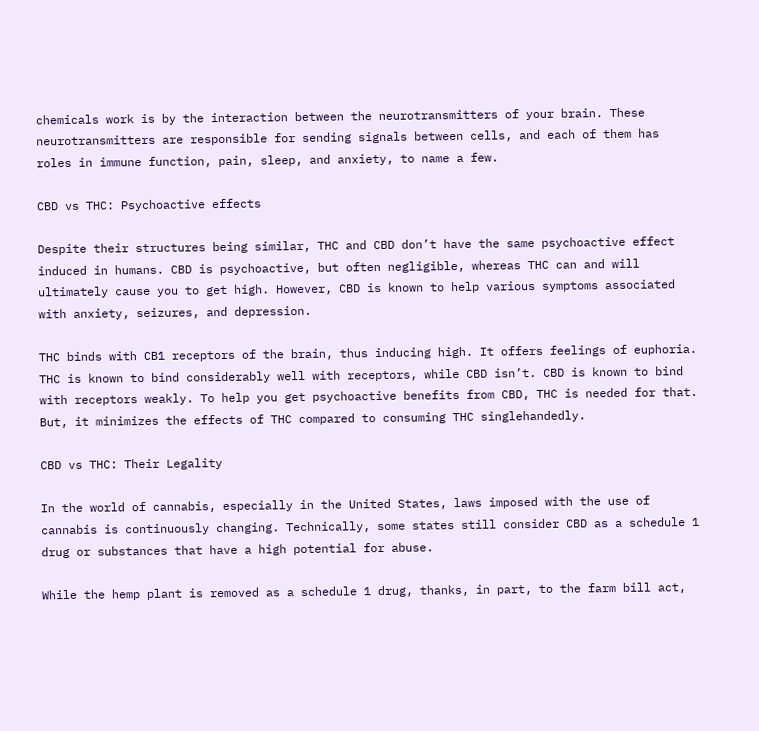chemicals work is by the interaction between the neurotransmitters of your brain. These neurotransmitters are responsible for sending signals between cells, and each of them has roles in immune function, pain, sleep, and anxiety, to name a few.

CBD vs THC: Psychoactive effects

Despite their structures being similar, THC and CBD don’t have the same psychoactive effect induced in humans. CBD is psychoactive, but often negligible, whereas THC can and will ultimately cause you to get high. However, CBD is known to help various symptoms associated with anxiety, seizures, and depression.

THC binds with CB1 receptors of the brain, thus inducing high. It offers feelings of euphoria. THC is known to bind considerably well with receptors, while CBD isn’t. CBD is known to bind with receptors weakly. To help you get psychoactive benefits from CBD, THC is needed for that. But, it minimizes the effects of THC compared to consuming THC singlehandedly.

CBD vs THC: Their Legality

In the world of cannabis, especially in the United States, laws imposed with the use of cannabis is continuously changing. Technically, some states still consider CBD as a schedule 1 drug or substances that have a high potential for abuse.

While the hemp plant is removed as a schedule 1 drug, thanks, in part, to the farm bill act,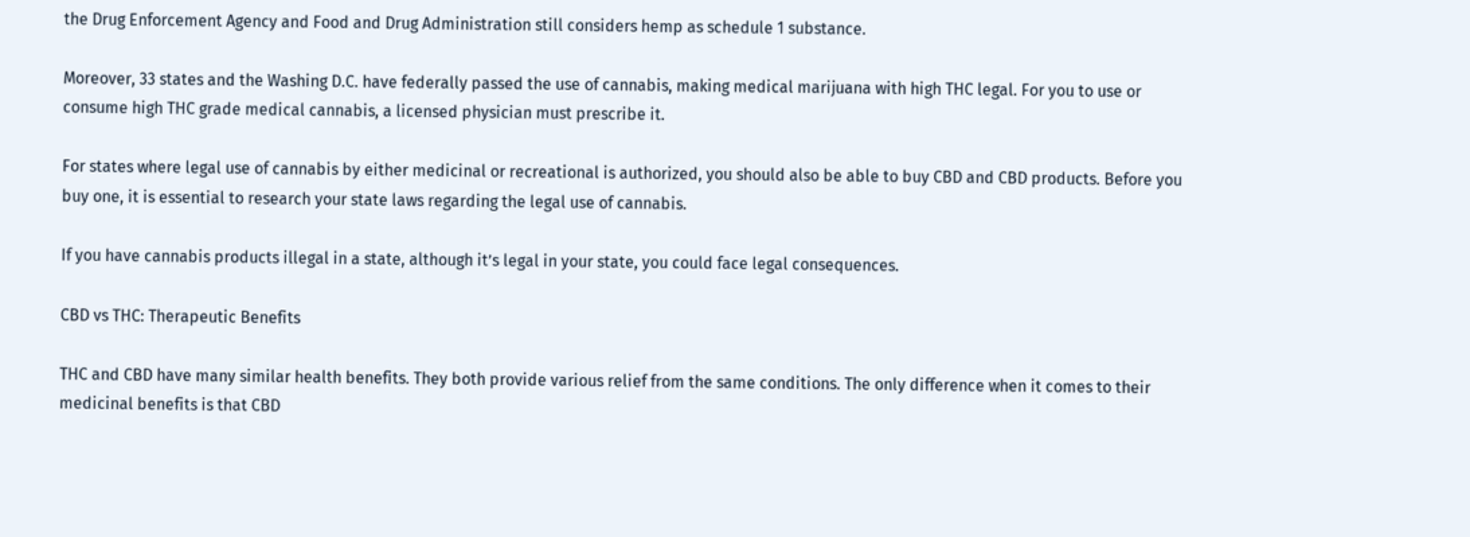the Drug Enforcement Agency and Food and Drug Administration still considers hemp as schedule 1 substance.

Moreover, 33 states and the Washing D.C. have federally passed the use of cannabis, making medical marijuana with high THC legal. For you to use or consume high THC grade medical cannabis, a licensed physician must prescribe it.

For states where legal use of cannabis by either medicinal or recreational is authorized, you should also be able to buy CBD and CBD products. Before you buy one, it is essential to research your state laws regarding the legal use of cannabis.

If you have cannabis products illegal in a state, although it’s legal in your state, you could face legal consequences.

CBD vs THC: Therapeutic Benefits

THC and CBD have many similar health benefits. They both provide various relief from the same conditions. The only difference when it comes to their medicinal benefits is that CBD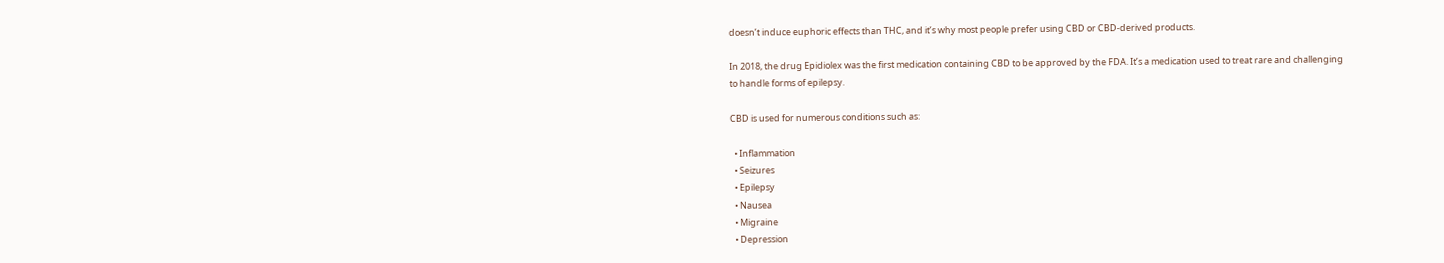doesn’t induce euphoric effects than THC, and it’s why most people prefer using CBD or CBD-derived products.

In 2018, the drug Epidiolex was the first medication containing CBD to be approved by the FDA. It’s a medication used to treat rare and challenging to handle forms of epilepsy.

CBD is used for numerous conditions such as:

  • Inflammation
  • Seizures
  • Epilepsy
  • Nausea
  • Migraine
  • Depression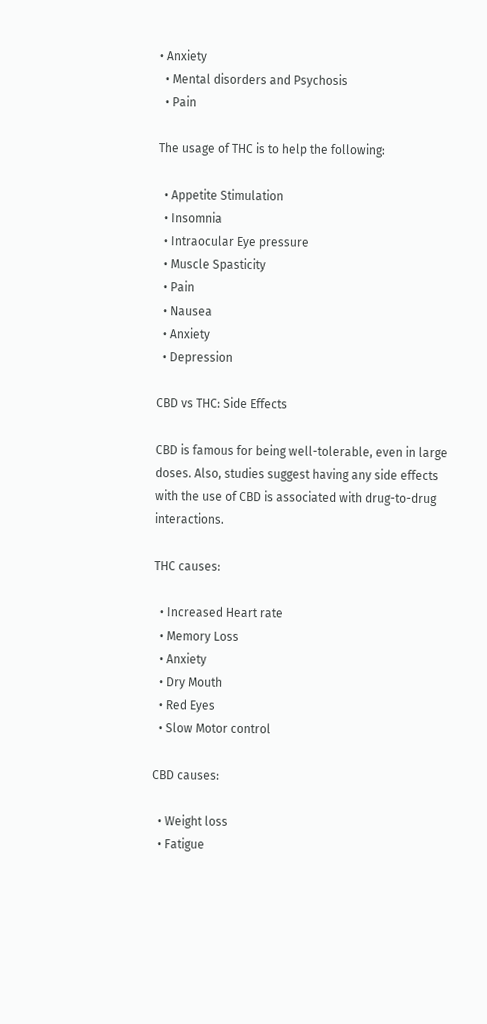• Anxiety
  • Mental disorders and Psychosis
  • Pain

The usage of THC is to help the following:

  • Appetite Stimulation
  • Insomnia
  • Intraocular Eye pressure
  • Muscle Spasticity
  • Pain
  • Nausea
  • Anxiety
  • Depression

CBD vs THC: Side Effects

CBD is famous for being well-tolerable, even in large doses. Also, studies suggest having any side effects with the use of CBD is associated with drug-to-drug interactions.

THC causes:

  • Increased Heart rate
  • Memory Loss
  • Anxiety
  • Dry Mouth
  • Red Eyes
  • Slow Motor control

CBD causes:

  • Weight loss
  • Fatigue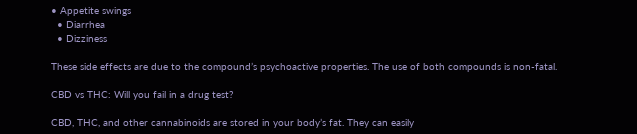• Appetite swings
  • Diarrhea
  • Dizziness

These side effects are due to the compound’s psychoactive properties. The use of both compounds is non-fatal.

CBD vs THC: Will you fail in a drug test?

CBD, THC, and other cannabinoids are stored in your body’s fat. They can easily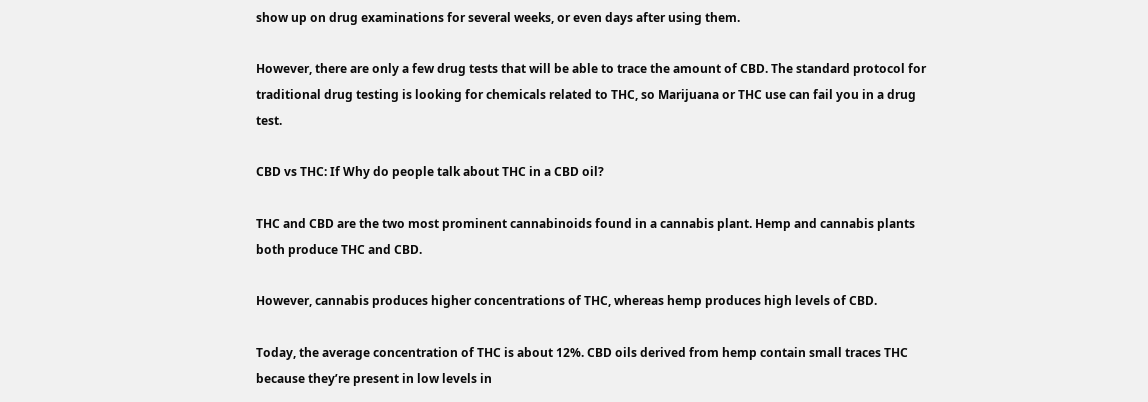show up on drug examinations for several weeks, or even days after using them.

However, there are only a few drug tests that will be able to trace the amount of CBD. The standard protocol for traditional drug testing is looking for chemicals related to THC, so Marijuana or THC use can fail you in a drug test.

CBD vs THC: If Why do people talk about THC in a CBD oil?

THC and CBD are the two most prominent cannabinoids found in a cannabis plant. Hemp and cannabis plants both produce THC and CBD.

However, cannabis produces higher concentrations of THC, whereas hemp produces high levels of CBD.

Today, the average concentration of THC is about 12%. CBD oils derived from hemp contain small traces THC because they’re present in low levels in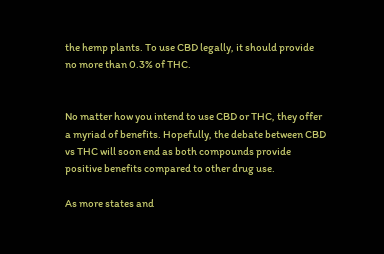the hemp plants. To use CBD legally, it should provide no more than 0.3% of THC.


No matter how you intend to use CBD or THC, they offer a myriad of benefits. Hopefully, the debate between CBD vs THC will soon end as both compounds provide positive benefits compared to other drug use.

As more states and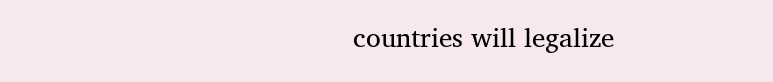countries will legalize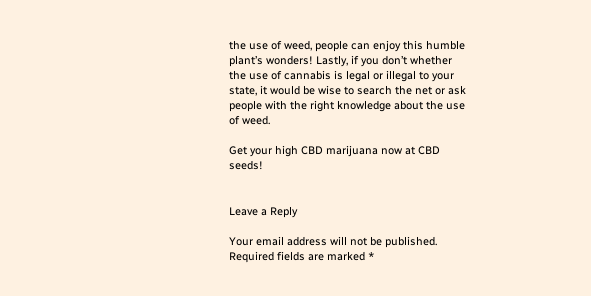the use of weed, people can enjoy this humble plant’s wonders! Lastly, if you don’t whether the use of cannabis is legal or illegal to your state, it would be wise to search the net or ask people with the right knowledge about the use of weed.

Get your high CBD marijuana now at CBD seeds!


Leave a Reply

Your email address will not be published. Required fields are marked *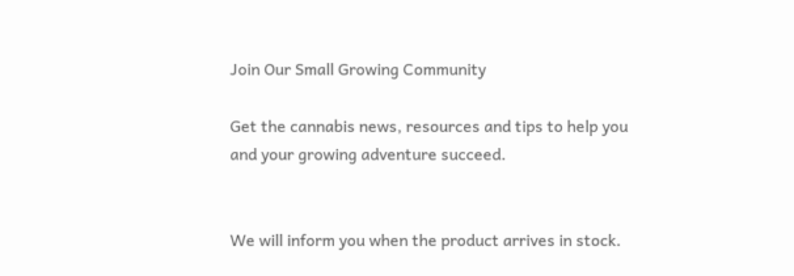Join Our Small Growing Community

Get the cannabis news, resources and tips to help you and your growing adventure succeed.


We will inform you when the product arrives in stock.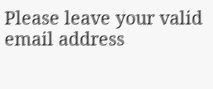Please leave your valid email address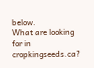below.
What are looking for in cropkingseeds.ca?